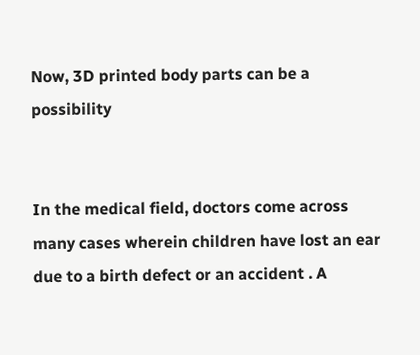Now, 3D printed body parts can be a possibility


In the medical field, doctors come across many cases wherein children have lost an ear due to a birth defect or an accident . A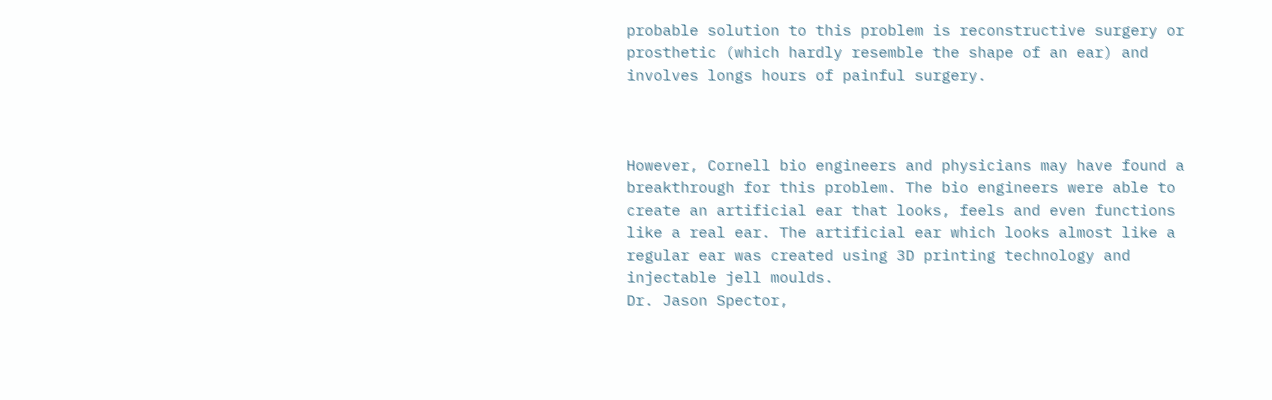probable solution to this problem is reconstructive surgery or prosthetic (which hardly resemble the shape of an ear) and involves longs hours of painful surgery.



However, Cornell bio engineers and physicians may have found a breakthrough for this problem. The bio engineers were able to create an artificial ear that looks, feels and even functions like a real ear. The artificial ear which looks almost like a regular ear was created using 3D printing technology and injectable jell moulds.
Dr. Jason Spector,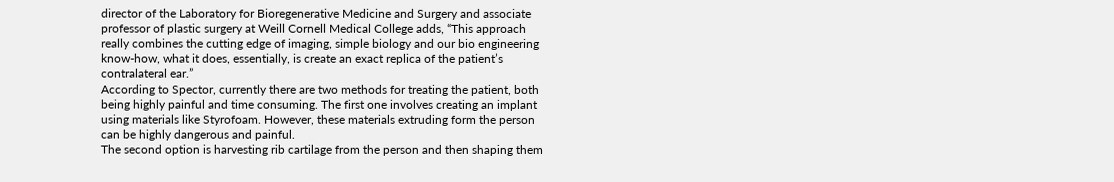director of the Laboratory for Bioregenerative Medicine and Surgery and associate professor of plastic surgery at Weill Cornell Medical College adds, “This approach really combines the cutting edge of imaging, simple biology and our bio engineering know-how, what it does, essentially, is create an exact replica of the patient’s contralateral ear.”
According to Spector, currently there are two methods for treating the patient, both being highly painful and time consuming. The first one involves creating an implant using materials like Styrofoam. However, these materials extruding form the person can be highly dangerous and painful.
The second option is harvesting rib cartilage from the person and then shaping them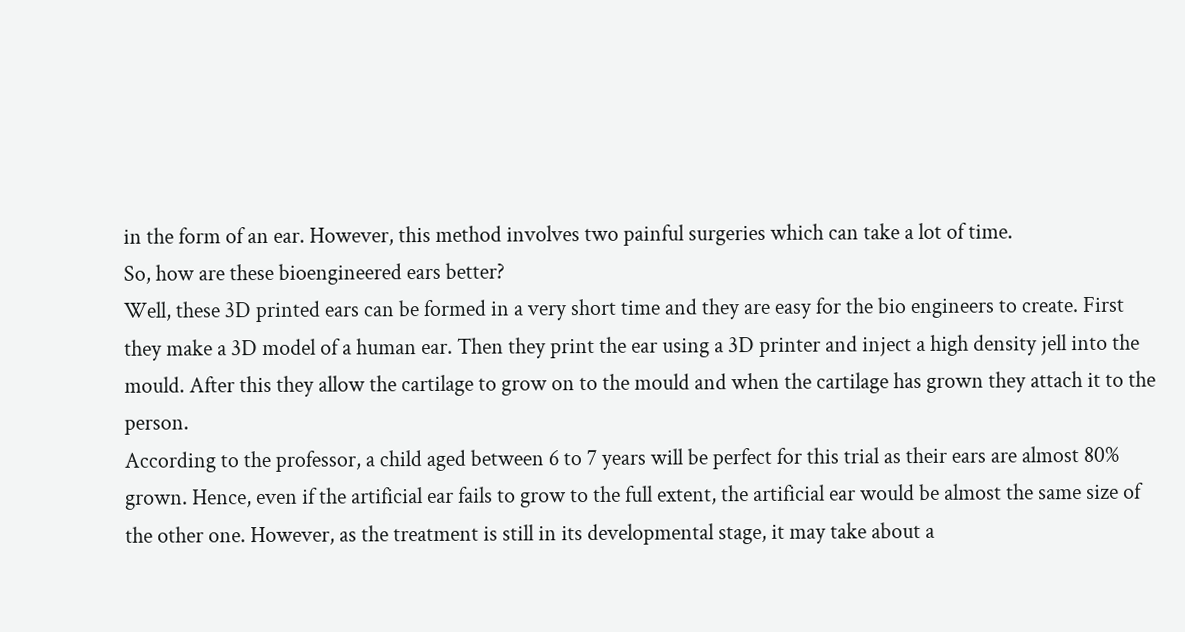in the form of an ear. However, this method involves two painful surgeries which can take a lot of time.
So, how are these bioengineered ears better?
Well, these 3D printed ears can be formed in a very short time and they are easy for the bio engineers to create. First they make a 3D model of a human ear. Then they print the ear using a 3D printer and inject a high density jell into the mould. After this they allow the cartilage to grow on to the mould and when the cartilage has grown they attach it to the person.
According to the professor, a child aged between 6 to 7 years will be perfect for this trial as their ears are almost 80% grown. Hence, even if the artificial ear fails to grow to the full extent, the artificial ear would be almost the same size of the other one. However, as the treatment is still in its developmental stage, it may take about a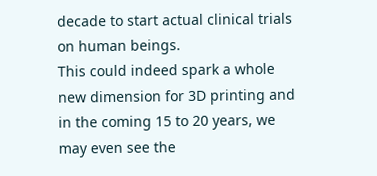decade to start actual clinical trials on human beings.
This could indeed spark a whole new dimension for 3D printing and in the coming 15 to 20 years, we may even see the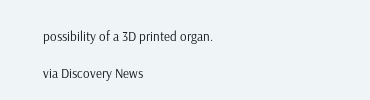possibility of a 3D printed organ.

via Discovery News